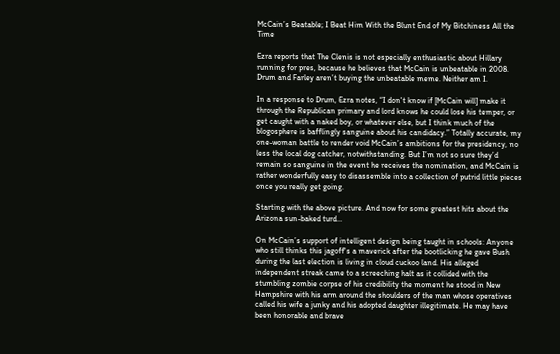McCain’s Beatable; I Beat Him With the Blunt End of My Bitchiness All the Time

Ezra reports that The Clenis is not especially enthusiastic about Hillary running for pres, because he believes that McCain is unbeatable in 2008. Drum and Farley aren’t buying the unbeatable meme. Neither am I.

In a response to Drum, Ezra notes, “I don't know if [McCain will] make it through the Republican primary and lord knows he could lose his temper, or get caught with a naked boy, or whatever else, but I think much of the blogosphere is bafflingly sanguine about his candidacy.” Totally accurate, my one-woman battle to render void McCain’s ambitions for the presidency, no less the local dog catcher, notwithstanding. But I’m not so sure they’d remain so sanguine in the event he receives the nomination, and McCain is rather wonderfully easy to disassemble into a collection of putrid little pieces once you really get going.

Starting with the above picture. And now for some greatest hits about the Arizona sun-baked turd…

On McCain’s support of intelligent design being taught in schools: Anyone who still thinks this jagoff's a maverick after the bootlicking he gave Bush during the last election is living in cloud cuckoo land. His alleged independent streak came to a screeching halt as it collided with the stumbling zombie corpse of his credibility the moment he stood in New Hampshire with his arm around the shoulders of the man whose operatives called his wife a junky and his adopted daughter illegitimate. He may have been honorable and brave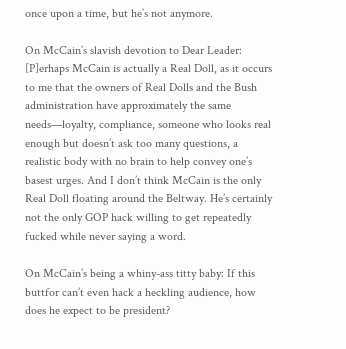once upon a time, but he’s not anymore.

On McCain’s slavish devotion to Dear Leader: [P]erhaps McCain is actually a Real Doll, as it occurs to me that the owners of Real Dolls and the Bush administration have approximately the same needs—loyalty, compliance, someone who looks real enough but doesn’t ask too many questions, a realistic body with no brain to help convey one’s basest urges. And I don’t think McCain is the only Real Doll floating around the Beltway. He’s certainly not the only GOP hack willing to get repeatedly fucked while never saying a word.

On McCain’s being a whiny-ass titty baby: If this buttfor can’t even hack a heckling audience, how does he expect to be president?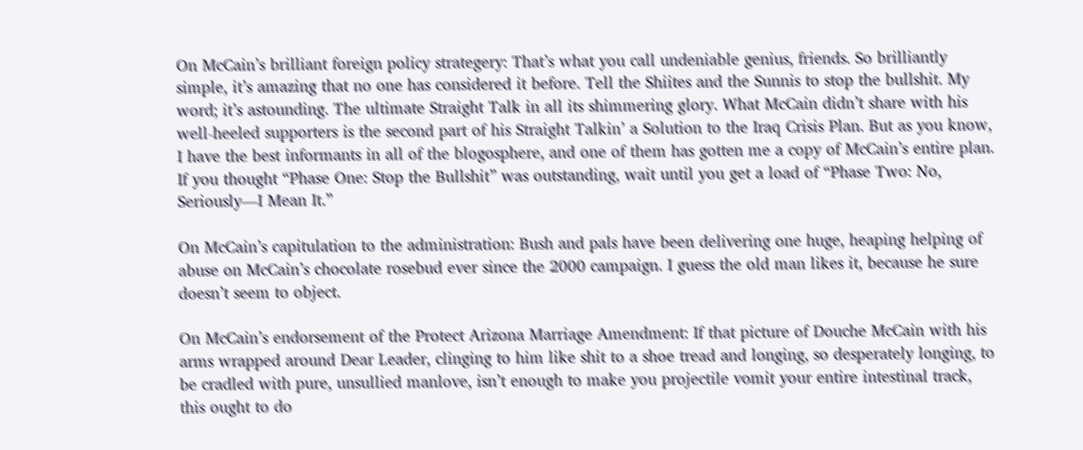On McCain’s brilliant foreign policy strategery: That’s what you call undeniable genius, friends. So brilliantly simple, it’s amazing that no one has considered it before. Tell the Shiites and the Sunnis to stop the bullshit. My word; it’s astounding. The ultimate Straight Talk in all its shimmering glory. What McCain didn’t share with his well-heeled supporters is the second part of his Straight Talkin’ a Solution to the Iraq Crisis Plan. But as you know, I have the best informants in all of the blogosphere, and one of them has gotten me a copy of McCain’s entire plan. If you thought “Phase One: Stop the Bullshit” was outstanding, wait until you get a load of “Phase Two: No, Seriously—I Mean It.”

On McCain’s capitulation to the administration: Bush and pals have been delivering one huge, heaping helping of abuse on McCain’s chocolate rosebud ever since the 2000 campaign. I guess the old man likes it, because he sure doesn’t seem to object.

On McCain’s endorsement of the Protect Arizona Marriage Amendment: If that picture of Douche McCain with his arms wrapped around Dear Leader, clinging to him like shit to a shoe tread and longing, so desperately longing, to be cradled with pure, unsullied manlove, isn’t enough to make you projectile vomit your entire intestinal track, this ought to do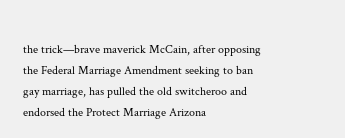the trick—brave maverick McCain, after opposing the Federal Marriage Amendment seeking to ban gay marriage, has pulled the old switcheroo and endorsed the Protect Marriage Arizona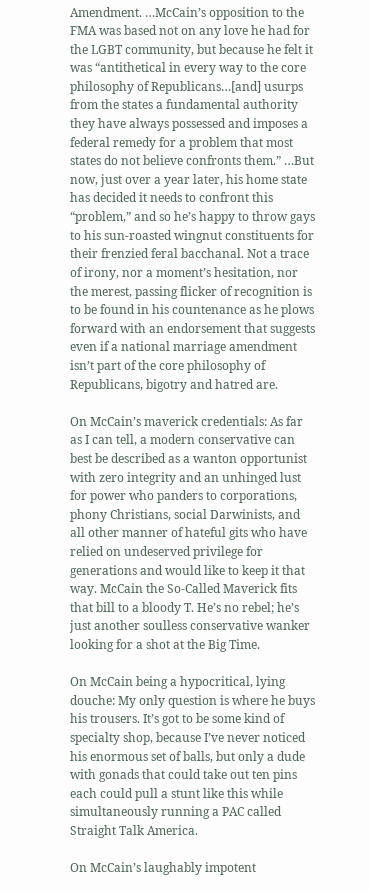Amendment. …McCain’s opposition to the FMA was based not on any love he had for the LGBT community, but because he felt it was “antithetical in every way to the core philosophy of Republicans…[and] usurps from the states a fundamental authority they have always possessed and imposes a federal remedy for a problem that most states do not believe confronts them.” …But now, just over a year later, his home state has decided it needs to confront this “problem,” and so he’s happy to throw gays to his sun-roasted wingnut constituents for their frenzied feral bacchanal. Not a trace of irony, nor a moment’s hesitation, nor the merest, passing flicker of recognition is to be found in his countenance as he plows forward with an endorsement that suggests even if a national marriage amendment isn’t part of the core philosophy of Republicans, bigotry and hatred are.

On McCain’s maverick credentials: As far as I can tell, a modern conservative can best be described as a wanton opportunist with zero integrity and an unhinged lust for power who panders to corporations, phony Christians, social Darwinists, and all other manner of hateful gits who have relied on undeserved privilege for generations and would like to keep it that way. McCain the So-Called Maverick fits that bill to a bloody T. He’s no rebel; he’s just another soulless conservative wanker looking for a shot at the Big Time.

On McCain being a hypocritical, lying douche: My only question is where he buys his trousers. It’s got to be some kind of specialty shop, because I’ve never noticed his enormous set of balls, but only a dude with gonads that could take out ten pins each could pull a stunt like this while simultaneously running a PAC called Straight Talk America.

On McCain’s laughably impotent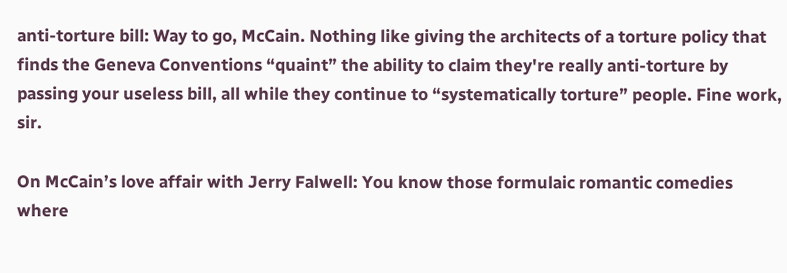anti-torture bill: Way to go, McCain. Nothing like giving the architects of a torture policy that finds the Geneva Conventions “quaint” the ability to claim they're really anti-torture by passing your useless bill, all while they continue to “systematically torture” people. Fine work, sir.

On McCain’s love affair with Jerry Falwell: You know those formulaic romantic comedies where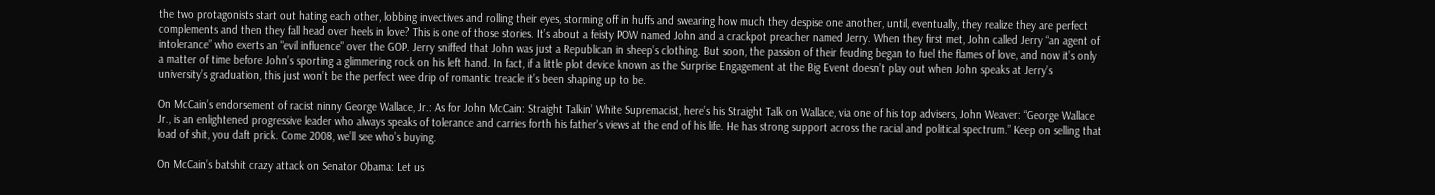the two protagonists start out hating each other, lobbing invectives and rolling their eyes, storming off in huffs and swearing how much they despise one another, until, eventually, they realize they are perfect complements and then they fall head over heels in love? This is one of those stories. It’s about a feisty POW named John and a crackpot preacher named Jerry. When they first met, John called Jerry “an agent of intolerance” who exerts an "evil influence" over the GOP. Jerry sniffed that John was just a Republican in sheep’s clothing. But soon, the passion of their feuding began to fuel the flames of love, and now it’s only a matter of time before John’s sporting a glimmering rock on his left hand. In fact, if a little plot device known as the Surprise Engagement at the Big Event doesn’t play out when John speaks at Jerry’s university’s graduation, this just won’t be the perfect wee drip of romantic treacle it’s been shaping up to be.

On McCain’s endorsement of racist ninny George Wallace, Jr.: As for John McCain: Straight Talkin’ White Supremacist, here’s his Straight Talk on Wallace, via one of his top advisers, John Weaver: “George Wallace Jr., is an enlightened progressive leader who always speaks of tolerance and carries forth his father's views at the end of his life. He has strong support across the racial and political spectrum.” Keep on selling that load of shit, you daft prick. Come 2008, we’ll see who’s buying.

On McCain’s batshit crazy attack on Senator Obama: Let us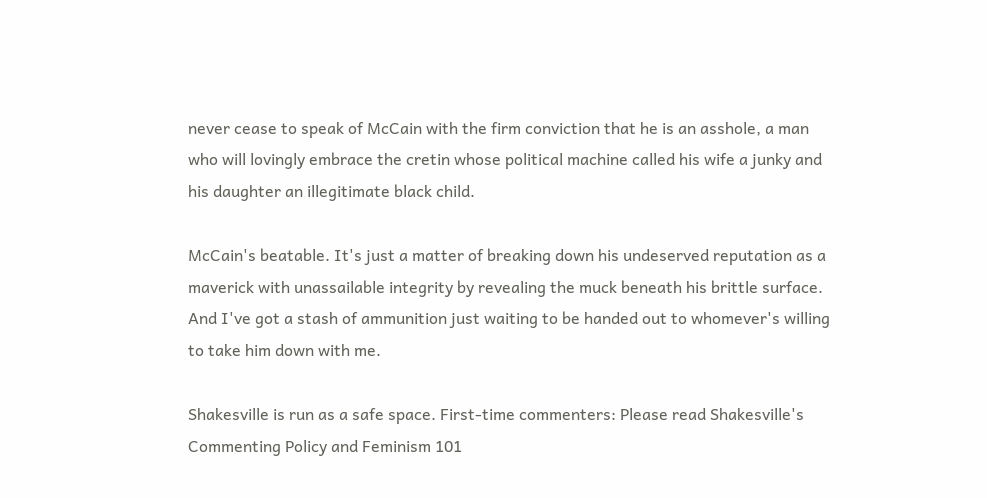never cease to speak of McCain with the firm conviction that he is an asshole, a man who will lovingly embrace the cretin whose political machine called his wife a junky and his daughter an illegitimate black child.

McCain's beatable. It's just a matter of breaking down his undeserved reputation as a maverick with unassailable integrity by revealing the muck beneath his brittle surface. And I've got a stash of ammunition just waiting to be handed out to whomever's willing to take him down with me.

Shakesville is run as a safe space. First-time commenters: Please read Shakesville's Commenting Policy and Feminism 101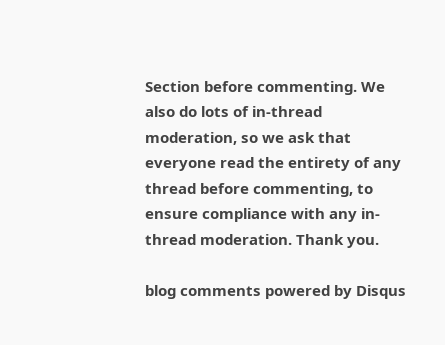Section before commenting. We also do lots of in-thread moderation, so we ask that everyone read the entirety of any thread before commenting, to ensure compliance with any in-thread moderation. Thank you.

blog comments powered by Disqus